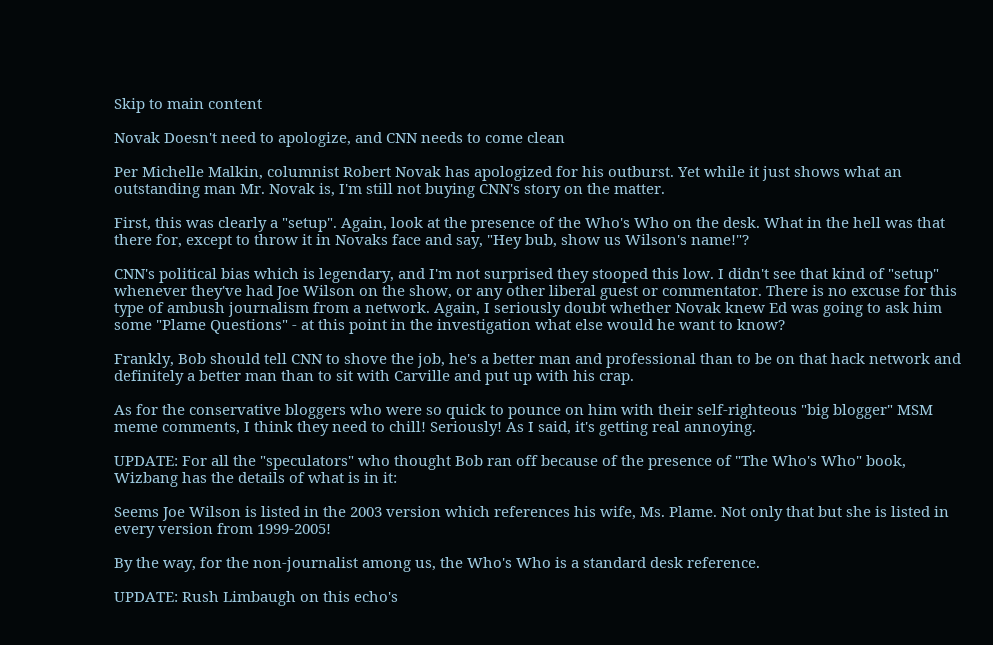Skip to main content

Novak Doesn't need to apologize, and CNN needs to come clean

Per Michelle Malkin, columnist Robert Novak has apologized for his outburst. Yet while it just shows what an outstanding man Mr. Novak is, I'm still not buying CNN's story on the matter.

First, this was clearly a "setup". Again, look at the presence of the Who's Who on the desk. What in the hell was that there for, except to throw it in Novaks face and say, "Hey bub, show us Wilson's name!"?

CNN's political bias which is legendary, and I'm not surprised they stooped this low. I didn't see that kind of "setup" whenever they've had Joe Wilson on the show, or any other liberal guest or commentator. There is no excuse for this type of ambush journalism from a network. Again, I seriously doubt whether Novak knew Ed was going to ask him some "Plame Questions" - at this point in the investigation what else would he want to know?

Frankly, Bob should tell CNN to shove the job, he's a better man and professional than to be on that hack network and definitely a better man than to sit with Carville and put up with his crap.

As for the conservative bloggers who were so quick to pounce on him with their self-righteous "big blogger" MSM meme comments, I think they need to chill! Seriously! As I said, it's getting real annoying.

UPDATE: For all the "speculators" who thought Bob ran off because of the presence of "The Who's Who" book, Wizbang has the details of what is in it:

Seems Joe Wilson is listed in the 2003 version which references his wife, Ms. Plame. Not only that but she is listed in every version from 1999-2005!

By the way, for the non-journalist among us, the Who's Who is a standard desk reference.

UPDATE: Rush Limbaugh on this echo's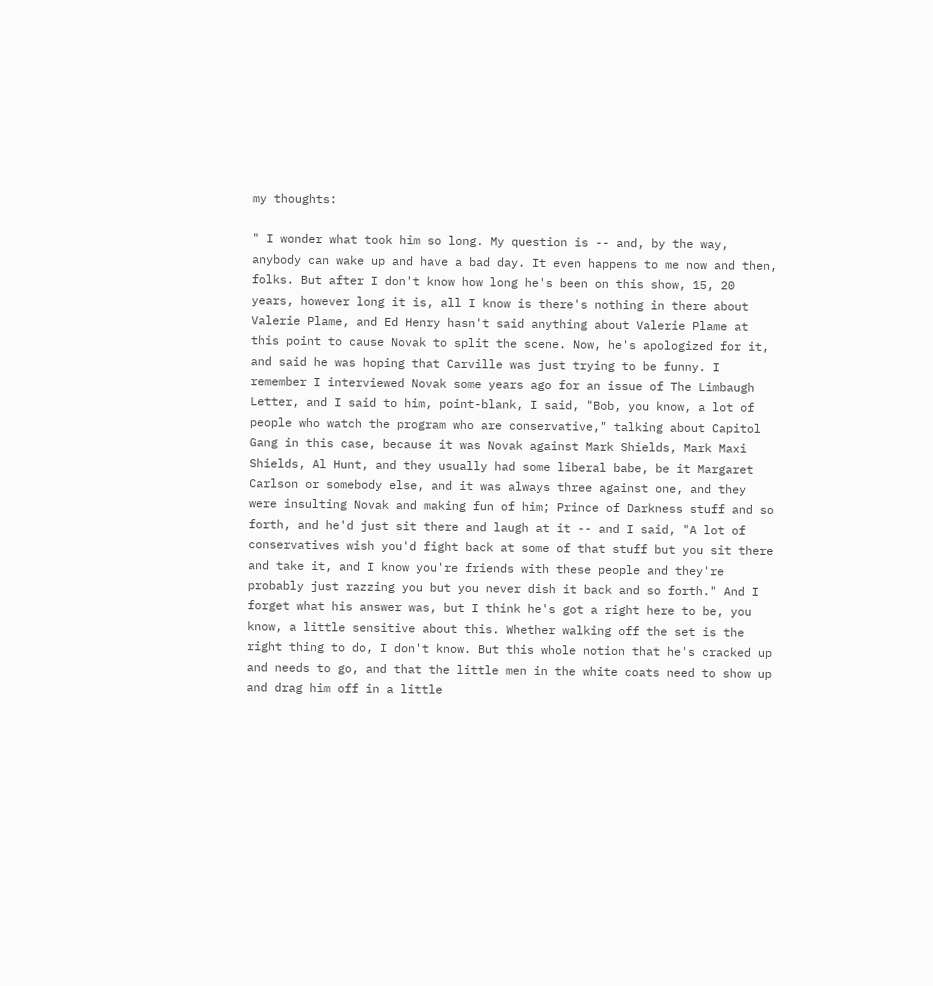my thoughts:

" I wonder what took him so long. My question is -- and, by the way, anybody can wake up and have a bad day. It even happens to me now and then, folks. But after I don't know how long he's been on this show, 15, 20 years, however long it is, all I know is there's nothing in there about Valerie Plame, and Ed Henry hasn't said anything about Valerie Plame at this point to cause Novak to split the scene. Now, he's apologized for it, and said he was hoping that Carville was just trying to be funny. I remember I interviewed Novak some years ago for an issue of The Limbaugh Letter, and I said to him, point-blank, I said, "Bob, you know, a lot of people who watch the program who are conservative," talking about Capitol Gang in this case, because it was Novak against Mark Shields, Mark Maxi Shields, Al Hunt, and they usually had some liberal babe, be it Margaret Carlson or somebody else, and it was always three against one, and they were insulting Novak and making fun of him; Prince of Darkness stuff and so forth, and he'd just sit there and laugh at it -- and I said, "A lot of conservatives wish you'd fight back at some of that stuff but you sit there and take it, and I know you're friends with these people and they're probably just razzing you but you never dish it back and so forth." And I forget what his answer was, but I think he's got a right here to be, you know, a little sensitive about this. Whether walking off the set is the right thing to do, I don't know. But this whole notion that he's cracked up and needs to go, and that the little men in the white coats need to show up and drag him off in a little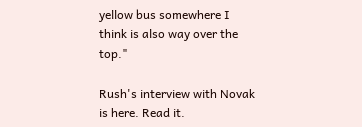yellow bus somewhere I think is also way over the top."

Rush's interview with Novak is here. Read it.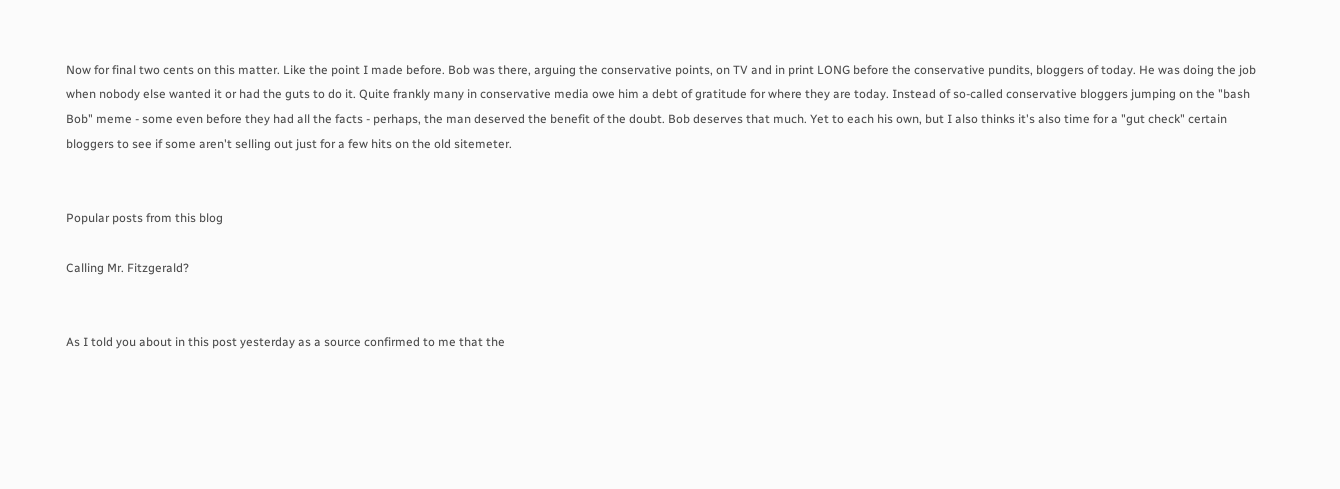Now for final two cents on this matter. Like the point I made before. Bob was there, arguing the conservative points, on TV and in print LONG before the conservative pundits, bloggers of today. He was doing the job when nobody else wanted it or had the guts to do it. Quite frankly many in conservative media owe him a debt of gratitude for where they are today. Instead of so-called conservative bloggers jumping on the "bash Bob" meme - some even before they had all the facts - perhaps, the man deserved the benefit of the doubt. Bob deserves that much. Yet to each his own, but I also thinks it's also time for a "gut check" certain bloggers to see if some aren't selling out just for a few hits on the old sitemeter.


Popular posts from this blog

Calling Mr. Fitzgerald?


As I told you about in this post yesterday as a source confirmed to me that the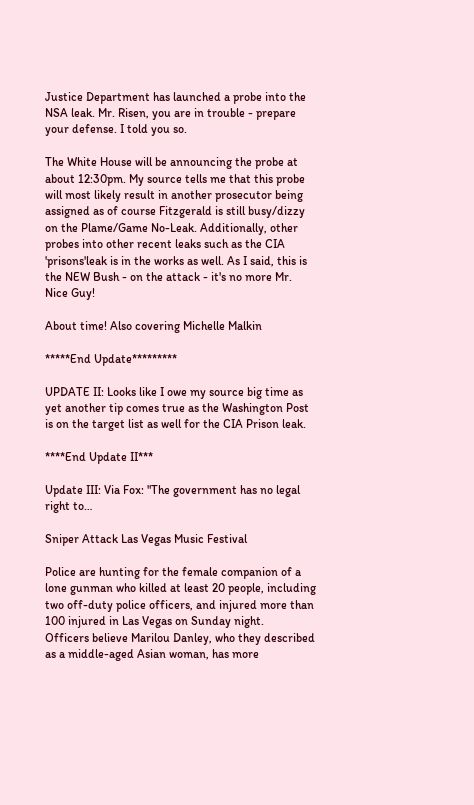Justice Department has launched a probe into the NSA leak. Mr. Risen, you are in trouble - prepare your defense. I told you so.

The White House will be announcing the probe at about 12:30pm. My source tells me that this probe will most likely result in another prosecutor being assigned as of course Fitzgerald is still busy/dizzy on the Plame/Game No-Leak. Additionally, other probes into other recent leaks such as the CIA 'prisons'leak is in the works as well. As I said, this is the NEW Bush - on the attack - it's no more Mr. Nice Guy!

About time! Also covering Michelle Malkin

*****End Update*********

UPDATE II: Looks like I owe my source big time as yet another tip comes true as the Washington Post is on the target list as well for the CIA Prison leak.

****End Update II***

Update III: Via Fox: "The government has no legal right to…

Sniper Attack Las Vegas Music Festival

Police are hunting for the female companion of a lone gunman who killed at least 20 people, including two off-duty police officers, and injured more than 100 injured in Las Vegas on Sunday night.
Officers believe Marilou Danley, who they described as a middle-aged Asian woman, has more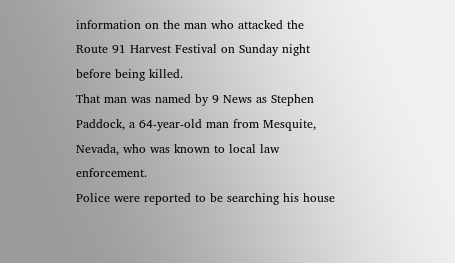information on the man who attacked the Route 91 Harvest Festival on Sunday night before being killed.
That man was named by 9 News as Stephen Paddock, a 64-year-old man from Mesquite, Nevada, who was known to local law enforcement.
Police were reported to be searching his house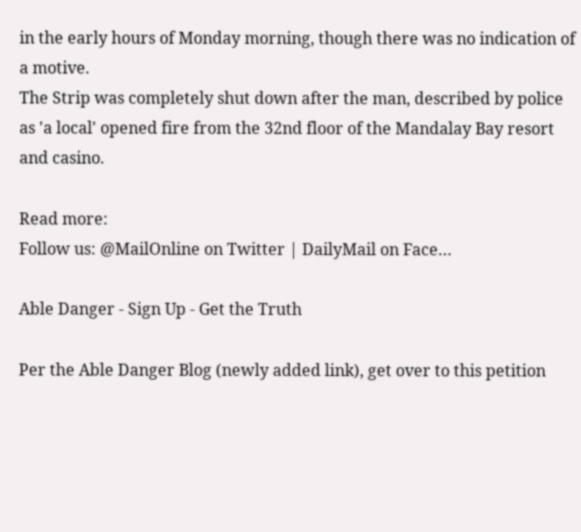in the early hours of Monday morning, though there was no indication of a motive.
The Strip was completely shut down after the man, described by police as 'a local' opened fire from the 32nd floor of the Mandalay Bay resort and casino.

Read more:
Follow us: @MailOnline on Twitter | DailyMail on Face…

Able Danger - Sign Up - Get the Truth

Per the Able Danger Blog (newly added link), get over to this petition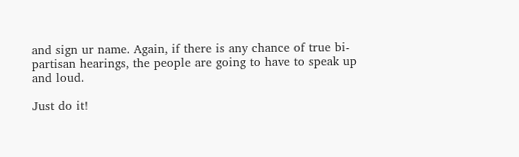and sign ur name. Again, if there is any chance of true bi-partisan hearings, the people are going to have to speak up and loud.

Just do it!